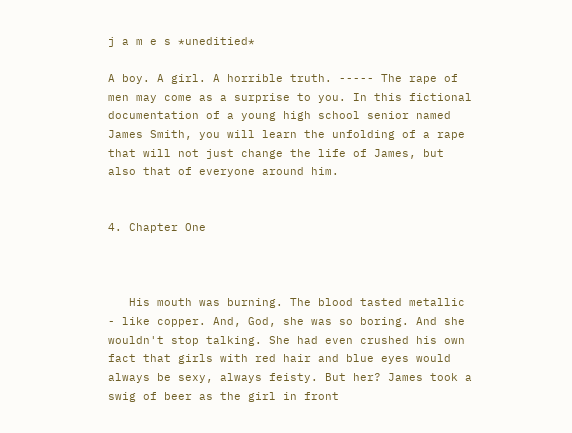j a m e s *uneditied*

A boy. A girl. A horrible truth. ----- The rape of men may come as a surprise to you. In this fictional documentation of a young high school senior named James Smith, you will learn the unfolding of a rape that will not just change the life of James, but also that of everyone around him.


4. Chapter One



   His mouth was burning. The blood tasted metallic - like copper. And, God, she was so boring. And she wouldn't stop talking. She had even crushed his own fact that girls with red hair and blue eyes would always be sexy, always feisty. But her? James took a swig of beer as the girl in front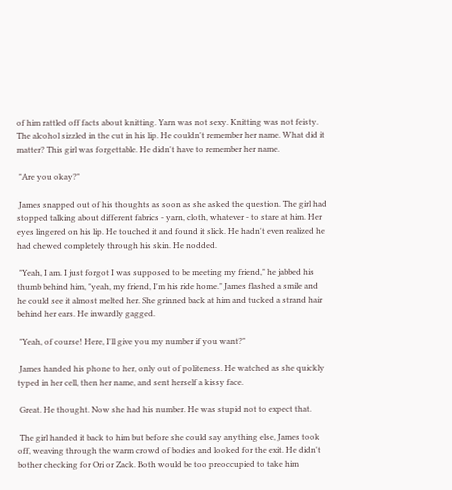of him rattled off facts about knitting. Yarn was not sexy. Knitting was not feisty. The alcohol sizzled in the cut in his lip. He couldn't remember her name. What did it matter? This girl was forgettable. He didn't have to remember her name.

 "Are you okay?"

 James snapped out of his thoughts as soon as she asked the question. The girl had stopped talking about different fabrics - yarn, cloth, whatever - to stare at him. Her eyes lingered on his lip. He touched it and found it slick. He hadn't even realized he had chewed completely through his skin. He nodded.

 "Yeah, I am. I just forgot I was supposed to be meeting my friend," he jabbed his thumb behind him, "yeah, my friend, I'm his ride home." James flashed a smile and he could see it almost melted her. She grinned back at him and tucked a strand hair behind her ears. He inwardly gagged.

 "Yeah, of course! Here, I'll give you my number if you want?"

 James handed his phone to her, only out of politeness. He watched as she quickly typed in her cell, then her name, and sent herself a kissy face.

 Great. He thought. Now she had his number. He was stupid not to expect that.

 The girl handed it back to him but before she could say anything else, James took off, weaving through the warm crowd of bodies and looked for the exit. He didn't bother checking for Ori or Zack. Both would be too preoccupied to take him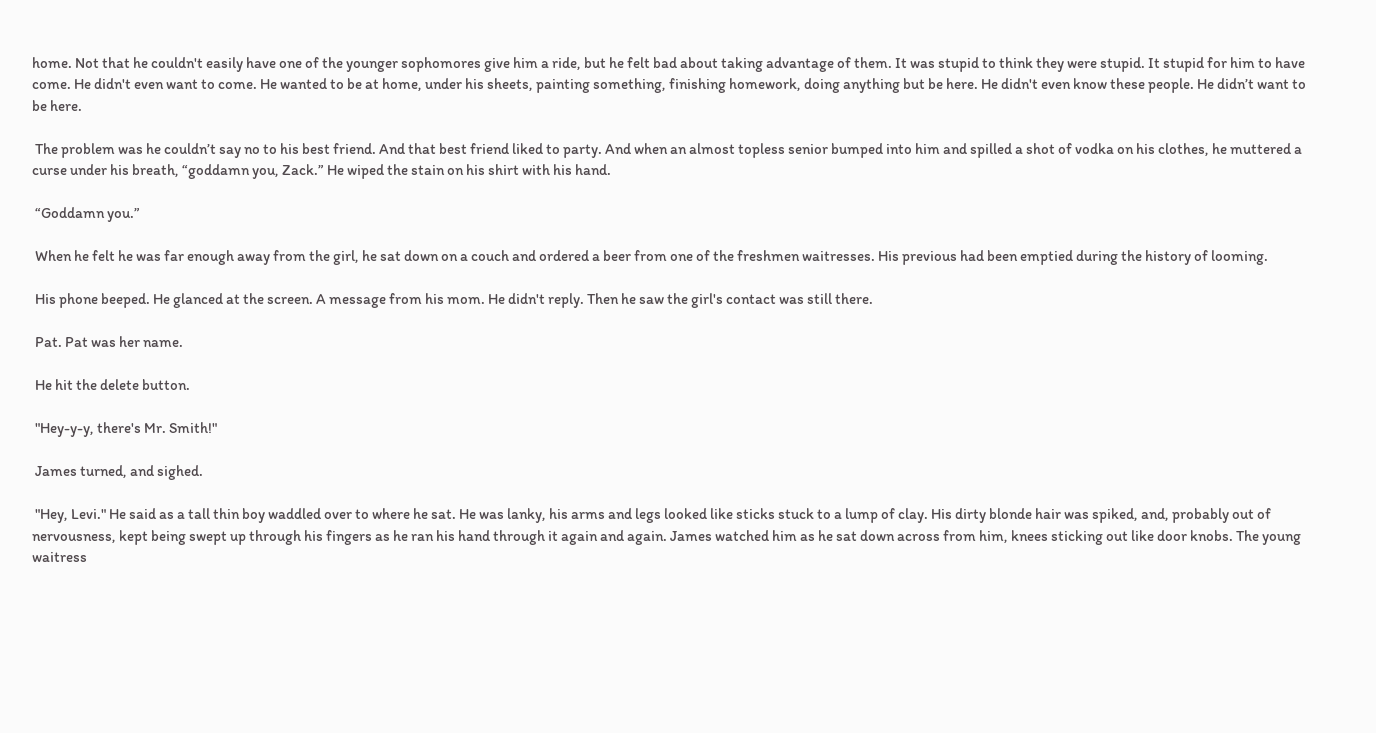home. Not that he couldn't easily have one of the younger sophomores give him a ride, but he felt bad about taking advantage of them. It was stupid to think they were stupid. It stupid for him to have come. He didn't even want to come. He wanted to be at home, under his sheets, painting something, finishing homework, doing anything but be here. He didn't even know these people. He didn’t want to be here.

 The problem was he couldn’t say no to his best friend. And that best friend liked to party. And when an almost topless senior bumped into him and spilled a shot of vodka on his clothes, he muttered a curse under his breath, “goddamn you, Zack.” He wiped the stain on his shirt with his hand.

 “Goddamn you.”

 When he felt he was far enough away from the girl, he sat down on a couch and ordered a beer from one of the freshmen waitresses. His previous had been emptied during the history of looming.

 His phone beeped. He glanced at the screen. A message from his mom. He didn't reply. Then he saw the girl's contact was still there.

 Pat. Pat was her name.

 He hit the delete button.

 "Hey-y-y, there's Mr. Smith!"

 James turned, and sighed.

 "Hey, Levi." He said as a tall thin boy waddled over to where he sat. He was lanky, his arms and legs looked like sticks stuck to a lump of clay. His dirty blonde hair was spiked, and, probably out of nervousness, kept being swept up through his fingers as he ran his hand through it again and again. James watched him as he sat down across from him, knees sticking out like door knobs. The young waitress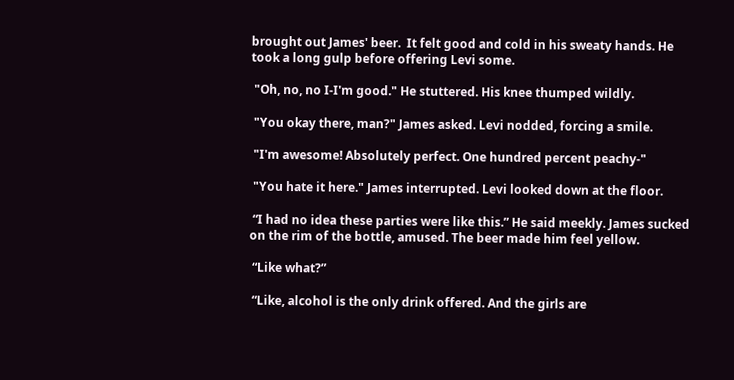brought out James' beer.  It felt good and cold in his sweaty hands. He took a long gulp before offering Levi some.

 "Oh, no, no I-I'm good." He stuttered. His knee thumped wildly.

 "You okay there, man?" James asked. Levi nodded, forcing a smile.

 "I'm awesome! Absolutely perfect. One hundred percent peachy-"

 "You hate it here." James interrupted. Levi looked down at the floor.

 “I had no idea these parties were like this.” He said meekly. James sucked on the rim of the bottle, amused. The beer made him feel yellow.

 “Like what?”

 “Like, alcohol is the only drink offered. And the girls are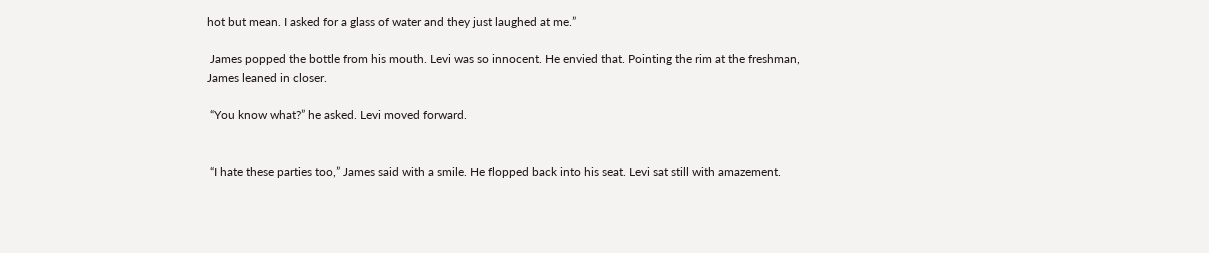hot but mean. I asked for a glass of water and they just laughed at me.”

 James popped the bottle from his mouth. Levi was so innocent. He envied that. Pointing the rim at the freshman, James leaned in closer.

 “You know what?” he asked. Levi moved forward.


 “I hate these parties too,” James said with a smile. He flopped back into his seat. Levi sat still with amazement.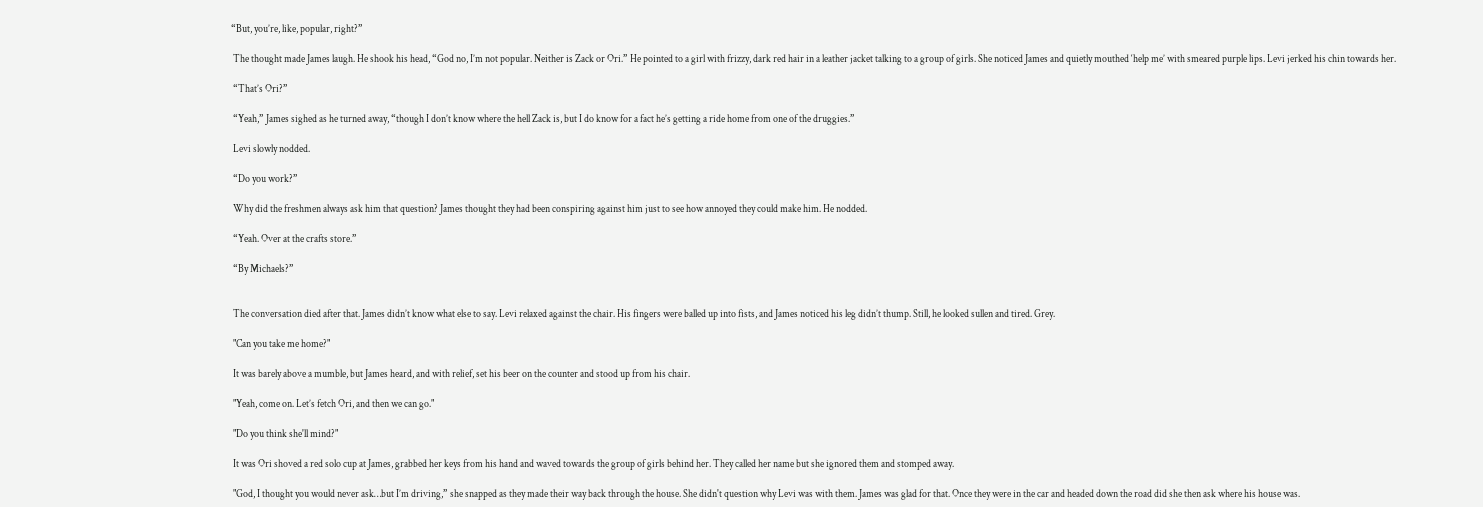“But, you’re, like, popular, right?”

 The thought made James laugh. He shook his head, “God no, I’m not popular. Neither is Zack or Ori.” He pointed to a girl with frizzy, dark red hair in a leather jacket talking to a group of girls. She noticed James and quietly mouthed ‘help me’ with smeared purple lips. Levi jerked his chin towards her.

 “That’s Ori?”

 “Yeah,” James sighed as he turned away, “though I don’t know where the hell Zack is, but I do know for a fact he’s getting a ride home from one of the druggies.”

 Levi slowly nodded.

 “Do you work?”

 Why did the freshmen always ask him that question? James thought they had been conspiring against him just to see how annoyed they could make him. He nodded.

 “Yeah. Over at the crafts store.”

 “By Michaels?”


 The conversation died after that. James didn’t know what else to say. Levi relaxed against the chair. His fingers were balled up into fists, and James noticed his leg didn’t thump. Still, he looked sullen and tired. Grey.

 "Can you take me home?"

 It was barely above a mumble, but James heard, and with relief, set his beer on the counter and stood up from his chair.

 "Yeah, come on. Let’s fetch Ori, and then we can go."

 "Do you think she'll mind?"

 It was Ori shoved a red solo cup at James, grabbed her keys from his hand and waved towards the group of girls behind her. They called her name but she ignored them and stomped away.

 "God, I thought you would never ask…but I’m driving,” she snapped as they made their way back through the house. She didn't question why Levi was with them. James was glad for that. Once they were in the car and headed down the road did she then ask where his house was.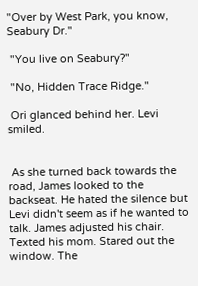"Over by West Park, you know, Seabury Dr."

 "You live on Seabury?"

 "No, Hidden Trace Ridge."

 Ori glanced behind her. Levi smiled.


 As she turned back towards the road, James looked to the backseat. He hated the silence but Levi didn't seem as if he wanted to talk. James adjusted his chair. Texted his mom. Stared out the window. The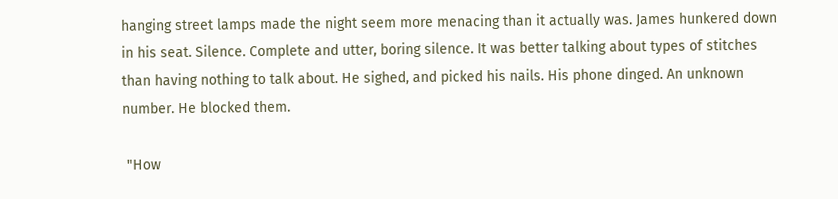hanging street lamps made the night seem more menacing than it actually was. James hunkered down in his seat. Silence. Complete and utter, boring silence. It was better talking about types of stitches than having nothing to talk about. He sighed, and picked his nails. His phone dinged. An unknown number. He blocked them.

 "How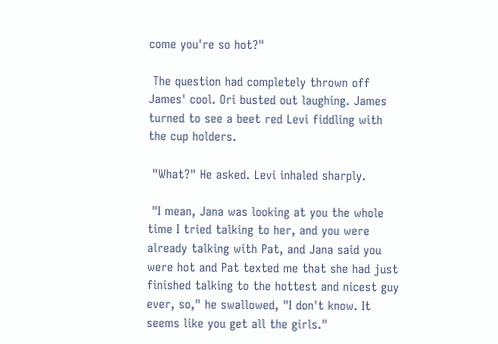come you're so hot?"

 The question had completely thrown off James' cool. Ori busted out laughing. James turned to see a beet red Levi fiddling with the cup holders.

 "What?" He asked. Levi inhaled sharply.

 "I mean, Jana was looking at you the whole time I tried talking to her, and you were already talking with Pat, and Jana said you were hot and Pat texted me that she had just finished talking to the hottest and nicest guy ever, so," he swallowed, "I don't know. It seems like you get all the girls."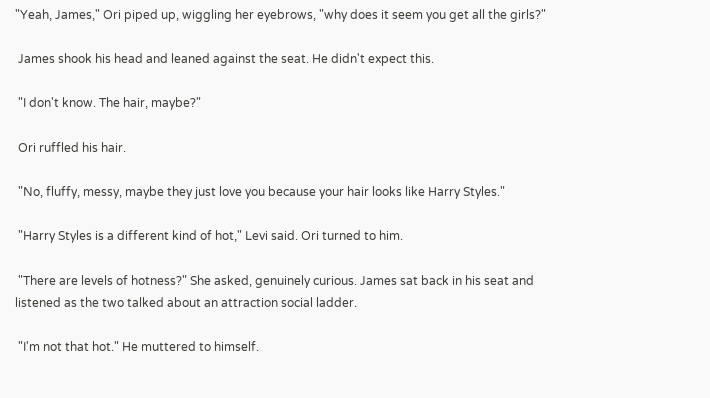"Yeah, James," Ori piped up, wiggling her eyebrows, "why does it seem you get all the girls?"

 James shook his head and leaned against the seat. He didn't expect this.

 "I don't know. The hair, maybe?"

 Ori ruffled his hair.

 "No, fluffy, messy, maybe they just love you because your hair looks like Harry Styles."

 "Harry Styles is a different kind of hot," Levi said. Ori turned to him.

 "There are levels of hotness?" She asked, genuinely curious. James sat back in his seat and listened as the two talked about an attraction social ladder.

 "I'm not that hot." He muttered to himself.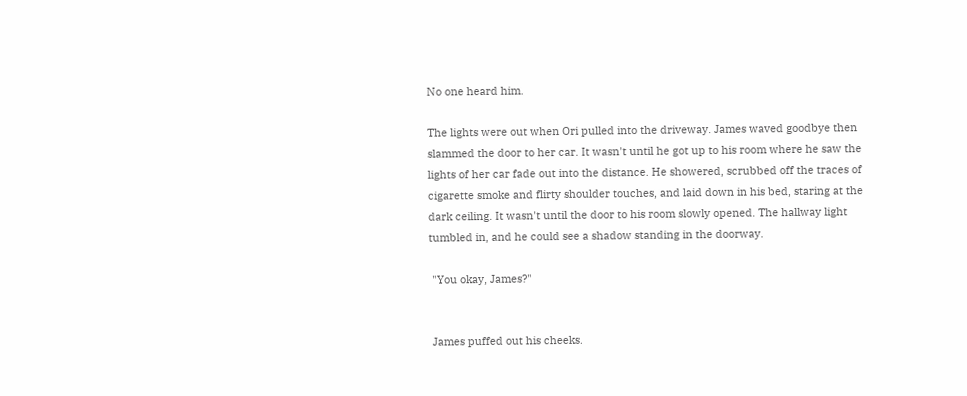No one heard him.

The lights were out when Ori pulled into the driveway. James waved goodbye then slammed the door to her car. It wasn't until he got up to his room where he saw the lights of her car fade out into the distance. He showered, scrubbed off the traces of cigarette smoke and flirty shoulder touches, and laid down in his bed, staring at the dark ceiling. It wasn't until the door to his room slowly opened. The hallway light tumbled in, and he could see a shadow standing in the doorway.

 "You okay, James?"


 James puffed out his cheeks.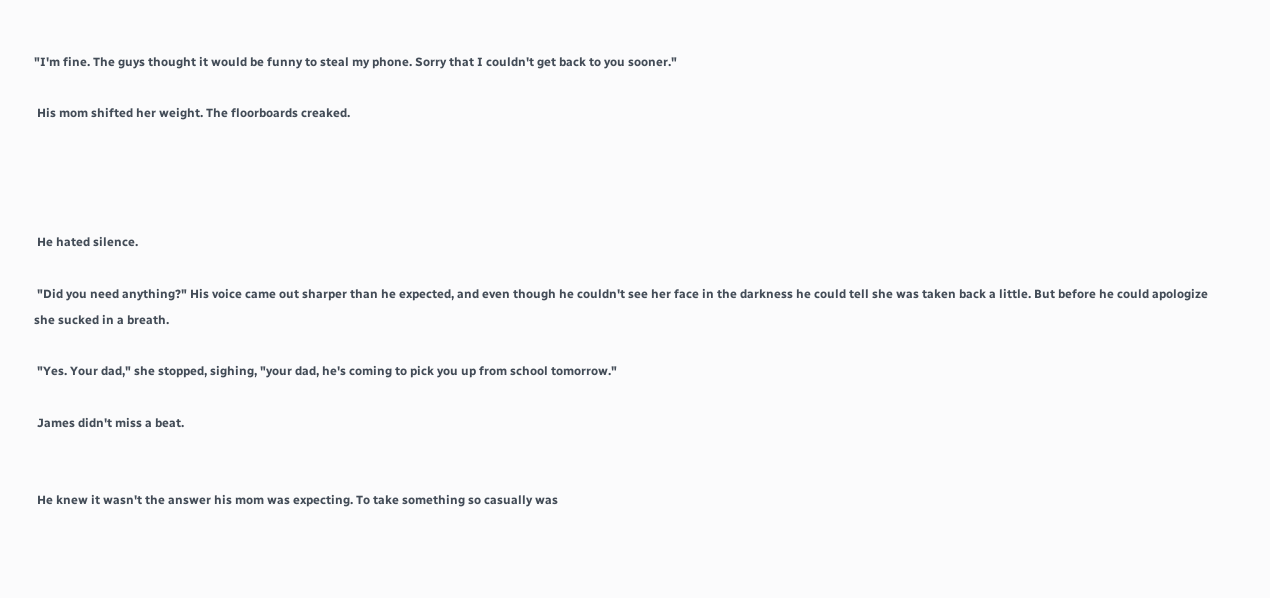"I'm fine. The guys thought it would be funny to steal my phone. Sorry that I couldn't get back to you sooner."

 His mom shifted her weight. The floorboards creaked.




 He hated silence.

 "Did you need anything?" His voice came out sharper than he expected, and even though he couldn't see her face in the darkness he could tell she was taken back a little. But before he could apologize she sucked in a breath.

 "Yes. Your dad," she stopped, sighing, "your dad, he's coming to pick you up from school tomorrow."

 James didn't miss a beat.


 He knew it wasn't the answer his mom was expecting. To take something so casually was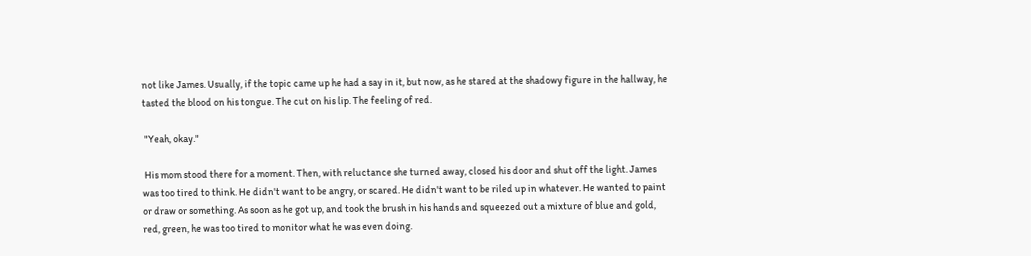not like James. Usually, if the topic came up he had a say in it, but now, as he stared at the shadowy figure in the hallway, he tasted the blood on his tongue. The cut on his lip. The feeling of red.

 "Yeah, okay."

 His mom stood there for a moment. Then, with reluctance she turned away, closed his door and shut off the light. James was too tired to think. He didn't want to be angry, or scared. He didn't want to be riled up in whatever. He wanted to paint or draw or something. As soon as he got up, and took the brush in his hands and squeezed out a mixture of blue and gold, red, green, he was too tired to monitor what he was even doing.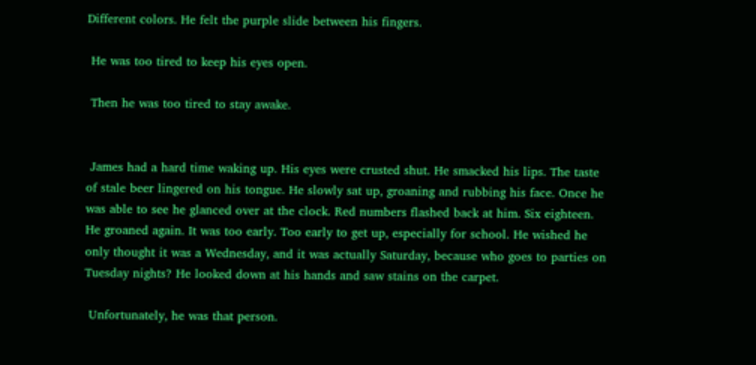Different colors. He felt the purple slide between his fingers.

 He was too tired to keep his eyes open.

 Then he was too tired to stay awake.


 James had a hard time waking up. His eyes were crusted shut. He smacked his lips. The taste of stale beer lingered on his tongue. He slowly sat up, groaning and rubbing his face. Once he was able to see he glanced over at the clock. Red numbers flashed back at him. Six eighteen. He groaned again. It was too early. Too early to get up, especially for school. He wished he only thought it was a Wednesday, and it was actually Saturday, because who goes to parties on Tuesday nights? He looked down at his hands and saw stains on the carpet.

 Unfortunately, he was that person.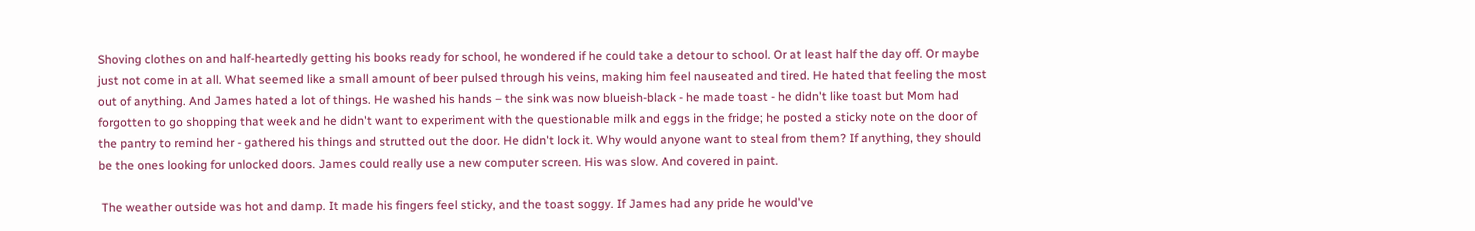Shoving clothes on and half-heartedly getting his books ready for school, he wondered if he could take a detour to school. Or at least half the day off. Or maybe just not come in at all. What seemed like a small amount of beer pulsed through his veins, making him feel nauseated and tired. He hated that feeling the most out of anything. And James hated a lot of things. He washed his hands – the sink was now blueish-black - he made toast - he didn't like toast but Mom had forgotten to go shopping that week and he didn't want to experiment with the questionable milk and eggs in the fridge; he posted a sticky note on the door of the pantry to remind her - gathered his things and strutted out the door. He didn't lock it. Why would anyone want to steal from them? If anything, they should be the ones looking for unlocked doors. James could really use a new computer screen. His was slow. And covered in paint.

 The weather outside was hot and damp. It made his fingers feel sticky, and the toast soggy. If James had any pride he would've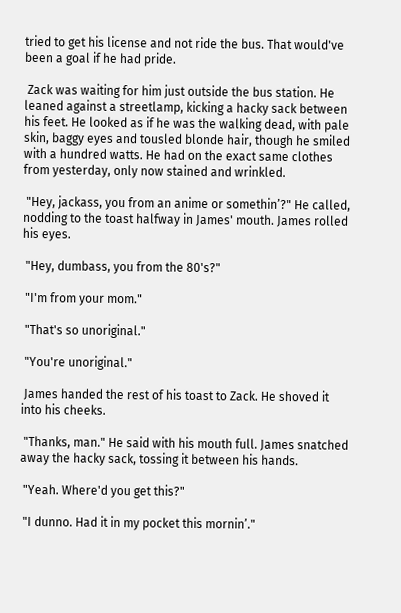tried to get his license and not ride the bus. That would've been a goal if he had pride.

 Zack was waiting for him just outside the bus station. He leaned against a streetlamp, kicking a hacky sack between his feet. He looked as if he was the walking dead, with pale skin, baggy eyes and tousled blonde hair, though he smiled with a hundred watts. He had on the exact same clothes from yesterday, only now stained and wrinkled.

 "Hey, jackass, you from an anime or somethin’?" He called, nodding to the toast halfway in James' mouth. James rolled his eyes.

 "Hey, dumbass, you from the 80's?"

 "I'm from your mom."

 "That's so unoriginal."

 "You're unoriginal."

 James handed the rest of his toast to Zack. He shoved it into his cheeks.

 "Thanks, man." He said with his mouth full. James snatched away the hacky sack, tossing it between his hands.

 "Yeah. Where'd you get this?"

 "I dunno. Had it in my pocket this mornin’."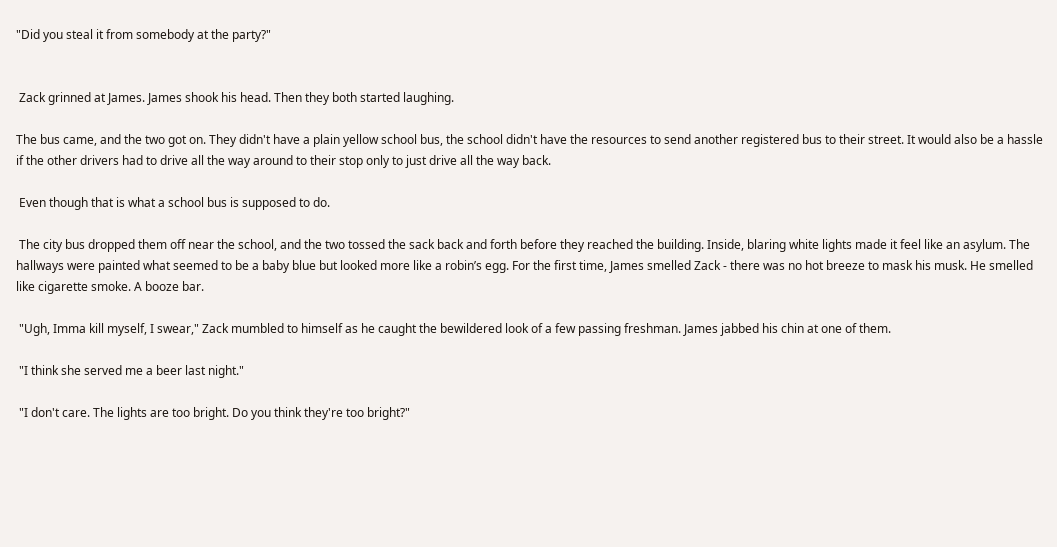"Did you steal it from somebody at the party?"


 Zack grinned at James. James shook his head. Then they both started laughing.

The bus came, and the two got on. They didn't have a plain yellow school bus, the school didn't have the resources to send another registered bus to their street. It would also be a hassle if the other drivers had to drive all the way around to their stop only to just drive all the way back.

 Even though that is what a school bus is supposed to do.

 The city bus dropped them off near the school, and the two tossed the sack back and forth before they reached the building. Inside, blaring white lights made it feel like an asylum. The hallways were painted what seemed to be a baby blue but looked more like a robin’s egg. For the first time, James smelled Zack - there was no hot breeze to mask his musk. He smelled like cigarette smoke. A booze bar.

 "Ugh, Imma kill myself, I swear," Zack mumbled to himself as he caught the bewildered look of a few passing freshman. James jabbed his chin at one of them.

 "I think she served me a beer last night."

 "I don't care. The lights are too bright. Do you think they're too bright?"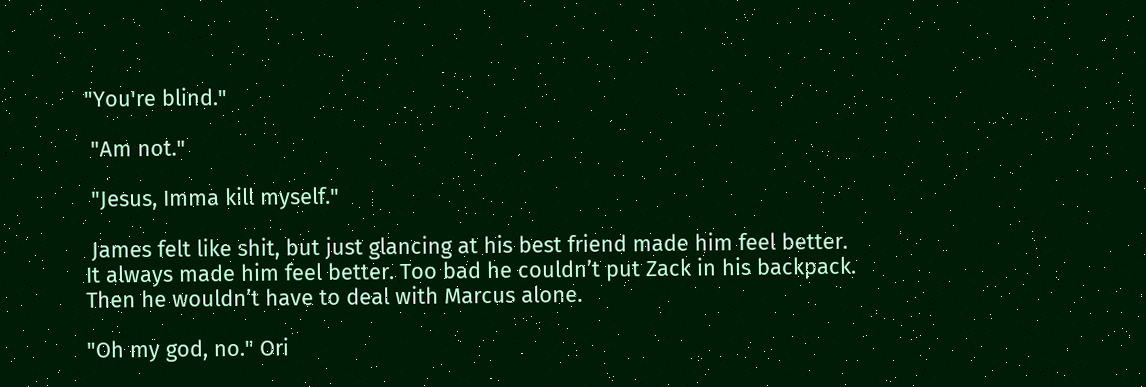"You're blind."

 "Am not."

 "Jesus, Imma kill myself."

 James felt like shit, but just glancing at his best friend made him feel better. It always made him feel better. Too bad he couldn’t put Zack in his backpack. Then he wouldn’t have to deal with Marcus alone.

"Oh my god, no." Ori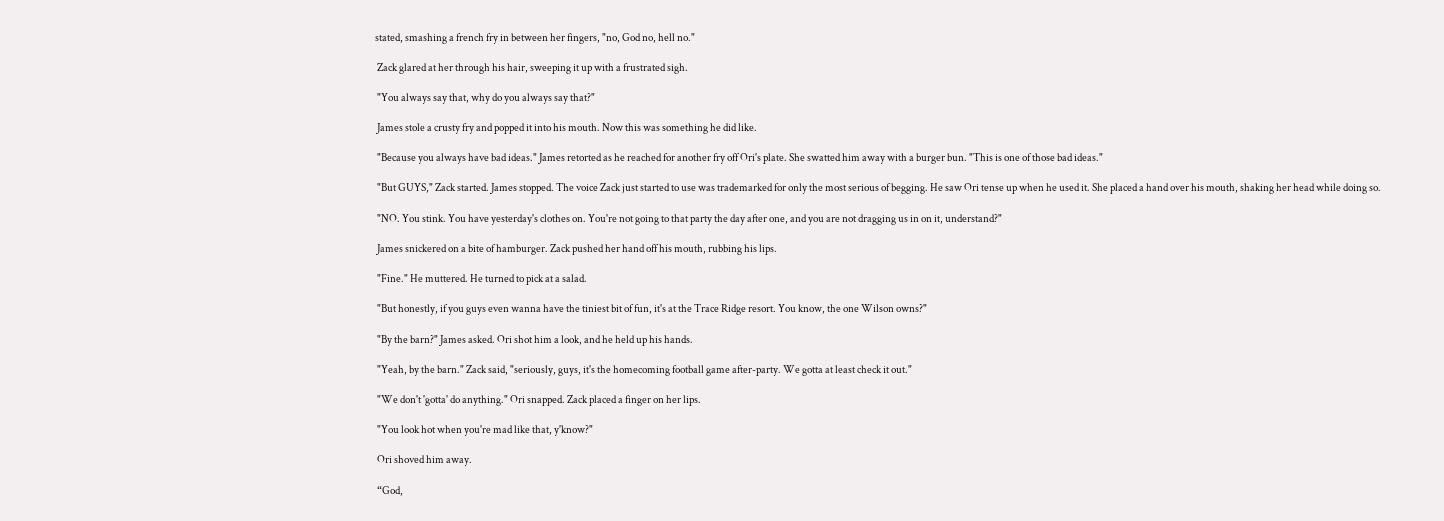stated, smashing a french fry in between her fingers, "no, God no, hell no."

 Zack glared at her through his hair, sweeping it up with a frustrated sigh.

 "You always say that, why do you always say that?"

 James stole a crusty fry and popped it into his mouth. Now this was something he did like.

 "Because you always have bad ideas." James retorted as he reached for another fry off Ori's plate. She swatted him away with a burger bun. "This is one of those bad ideas."

 "But GUYS," Zack started. James stopped. The voice Zack just started to use was trademarked for only the most serious of begging. He saw Ori tense up when he used it. She placed a hand over his mouth, shaking her head while doing so.

 "NO. You stink. You have yesterday's clothes on. You're not going to that party the day after one, and you are not dragging us in on it, understand?"

 James snickered on a bite of hamburger. Zack pushed her hand off his mouth, rubbing his lips.

 "Fine." He muttered. He turned to pick at a salad.

 "But honestly, if you guys even wanna have the tiniest bit of fun, it's at the Trace Ridge resort. You know, the one Wilson owns?"

 "By the barn?" James asked. Ori shot him a look, and he held up his hands.

 "Yeah, by the barn." Zack said, "seriously, guys, it's the homecoming football game after-party. We gotta at least check it out."

 "We don't 'gotta' do anything." Ori snapped. Zack placed a finger on her lips.

 "You look hot when you're mad like that, y'know?"

 Ori shoved him away.

 “God,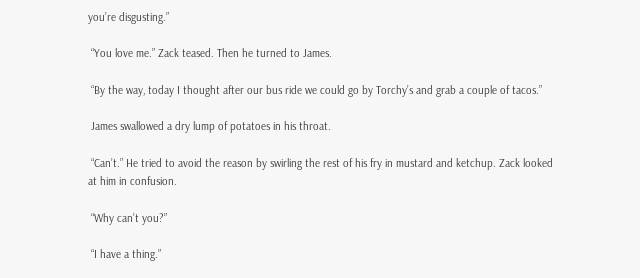you’re disgusting.”

 “You love me.” Zack teased. Then he turned to James.

 “By the way, today I thought after our bus ride we could go by Torchy’s and grab a couple of tacos.”

 James swallowed a dry lump of potatoes in his throat.

 “Can’t.” He tried to avoid the reason by swirling the rest of his fry in mustard and ketchup. Zack looked at him in confusion.

 “Why can’t you?”

 “I have a thing.”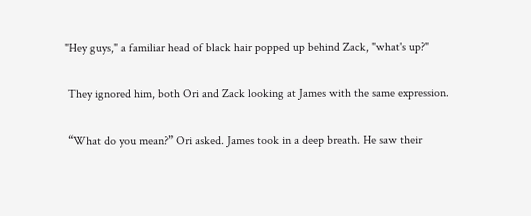"Hey guys," a familiar head of black hair popped up behind Zack, "what's up?"

 They ignored him, both Ori and Zack looking at James with the same expression.

 “What do you mean?” Ori asked. James took in a deep breath. He saw their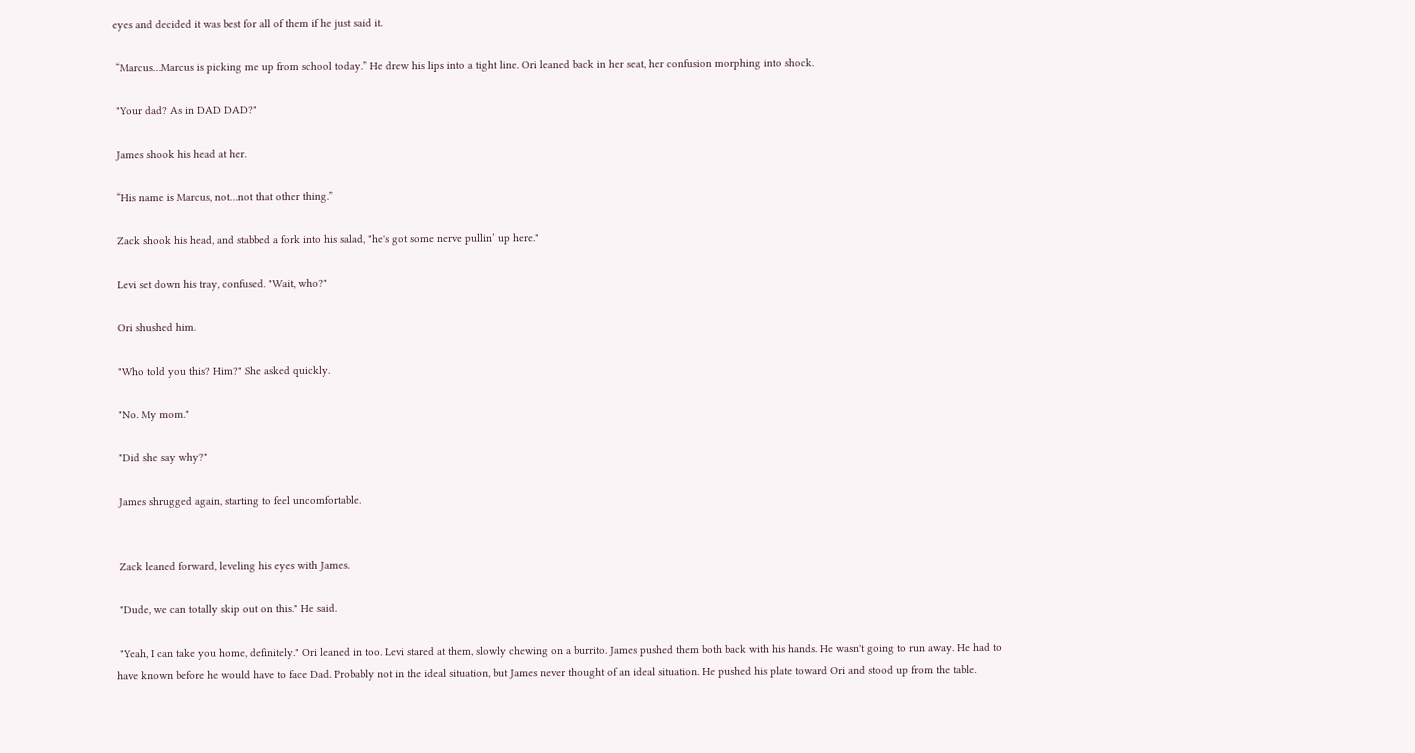eyes and decided it was best for all of them if he just said it.

 “Marcus…Marcus is picking me up from school today.” He drew his lips into a tight line. Ori leaned back in her seat, her confusion morphing into shock.

 "Your dad? As in DAD DAD?"

 James shook his head at her.

 “His name is Marcus, not…not that other thing.”

 Zack shook his head, and stabbed a fork into his salad, "he's got some nerve pullin’ up here."

 Levi set down his tray, confused. "Wait, who?"

 Ori shushed him.

 "Who told you this? Him?" She asked quickly.

 "No. My mom."

 "Did she say why?"

 James shrugged again, starting to feel uncomfortable.


 Zack leaned forward, leveling his eyes with James.

 "Dude, we can totally skip out on this." He said.

 "Yeah, I can take you home, definitely." Ori leaned in too. Levi stared at them, slowly chewing on a burrito. James pushed them both back with his hands. He wasn't going to run away. He had to have known before he would have to face Dad. Probably not in the ideal situation, but James never thought of an ideal situation. He pushed his plate toward Ori and stood up from the table.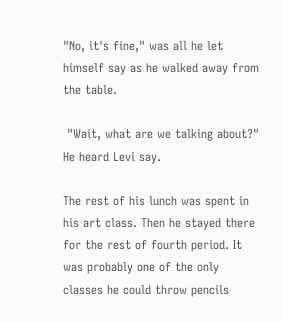"No, it's fine," was all he let himself say as he walked away from the table.

 "Wait, what are we talking about?" He heard Levi say.

The rest of his lunch was spent in his art class. Then he stayed there for the rest of fourth period. It was probably one of the only classes he could throw pencils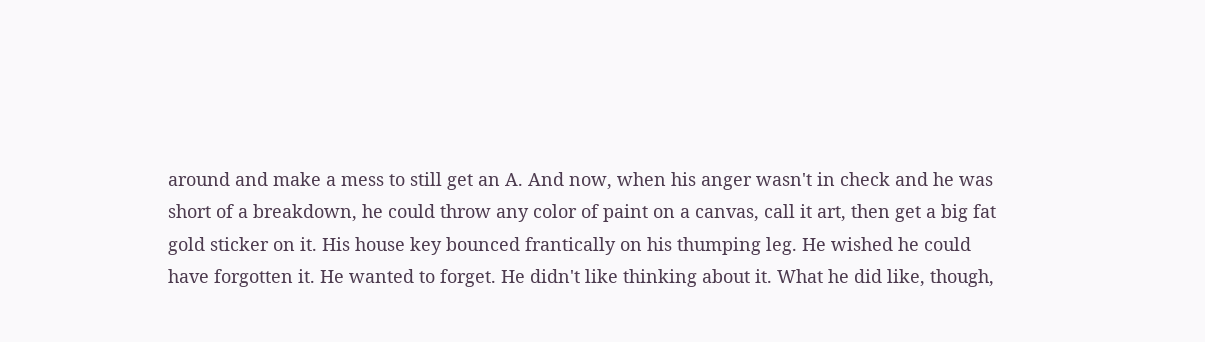around and make a mess to still get an A. And now, when his anger wasn't in check and he was short of a breakdown, he could throw any color of paint on a canvas, call it art, then get a big fat gold sticker on it. His house key bounced frantically on his thumping leg. He wished he could have forgotten it. He wanted to forget. He didn't like thinking about it. What he did like, though,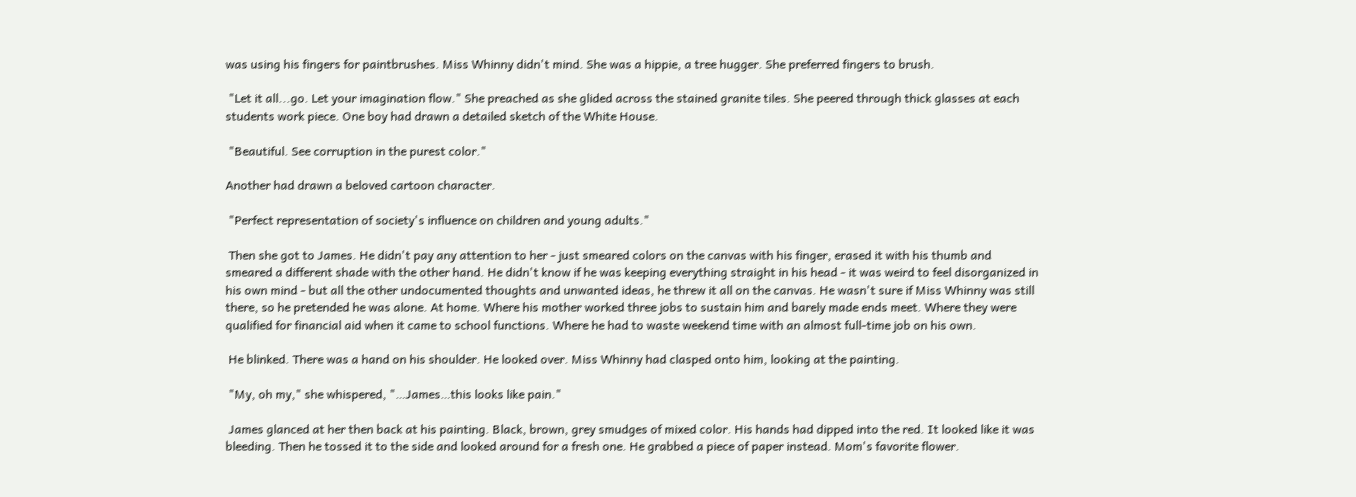was using his fingers for paintbrushes. Miss Whinny didn't mind. She was a hippie, a tree hugger. She preferred fingers to brush.

 "Let it all...go. Let your imagination flow." She preached as she glided across the stained granite tiles. She peered through thick glasses at each students work piece. One boy had drawn a detailed sketch of the White House.

 "Beautiful. See corruption in the purest color."

Another had drawn a beloved cartoon character.

 "Perfect representation of society's influence on children and young adults."

 Then she got to James. He didn't pay any attention to her - just smeared colors on the canvas with his finger, erased it with his thumb and smeared a different shade with the other hand. He didn't know if he was keeping everything straight in his head - it was weird to feel disorganized in his own mind - but all the other undocumented thoughts and unwanted ideas, he threw it all on the canvas. He wasn't sure if Miss Whinny was still there, so he pretended he was alone. At home. Where his mother worked three jobs to sustain him and barely made ends meet. Where they were qualified for financial aid when it came to school functions. Where he had to waste weekend time with an almost full-time job on his own.

 He blinked. There was a hand on his shoulder. He looked over. Miss Whinny had clasped onto him, looking at the painting.

 "My, oh my," she whispered, "…James…this looks like pain."

 James glanced at her then back at his painting. Black, brown, grey smudges of mixed color. His hands had dipped into the red. It looked like it was bleeding. Then he tossed it to the side and looked around for a fresh one. He grabbed a piece of paper instead. Mom's favorite flower.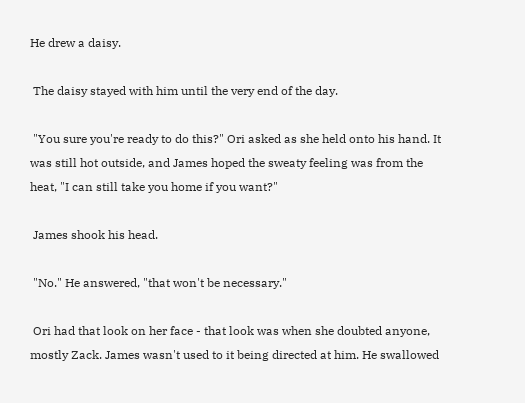He drew a daisy.

 The daisy stayed with him until the very end of the day.

 "You sure you're ready to do this?" Ori asked as she held onto his hand. It was still hot outside, and James hoped the sweaty feeling was from the heat, "I can still take you home if you want?"

 James shook his head.

 "No." He answered, "that won't be necessary."

 Ori had that look on her face - that look was when she doubted anyone, mostly Zack. James wasn't used to it being directed at him. He swallowed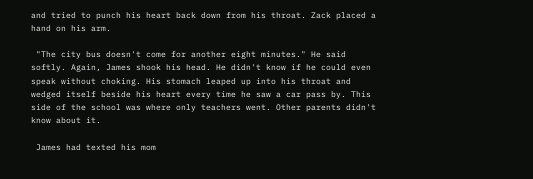and tried to punch his heart back down from his throat. Zack placed a hand on his arm.

 "The city bus doesn't come for another eight minutes." He said softly. Again, James shook his head. He didn't know if he could even speak without choking. His stomach leaped up into his throat and wedged itself beside his heart every time he saw a car pass by. This side of the school was where only teachers went. Other parents didn't know about it.

 James had texted his mom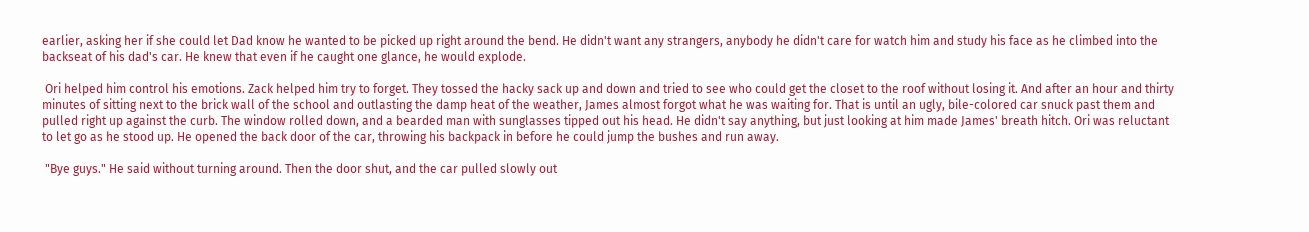earlier, asking her if she could let Dad know he wanted to be picked up right around the bend. He didn't want any strangers, anybody he didn't care for watch him and study his face as he climbed into the backseat of his dad's car. He knew that even if he caught one glance, he would explode.

 Ori helped him control his emotions. Zack helped him try to forget. They tossed the hacky sack up and down and tried to see who could get the closet to the roof without losing it. And after an hour and thirty minutes of sitting next to the brick wall of the school and outlasting the damp heat of the weather, James almost forgot what he was waiting for. That is until an ugly, bile-colored car snuck past them and pulled right up against the curb. The window rolled down, and a bearded man with sunglasses tipped out his head. He didn't say anything, but just looking at him made James' breath hitch. Ori was reluctant to let go as he stood up. He opened the back door of the car, throwing his backpack in before he could jump the bushes and run away.

 "Bye guys." He said without turning around. Then the door shut, and the car pulled slowly out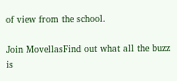of view from the school.

Join MovellasFind out what all the buzz is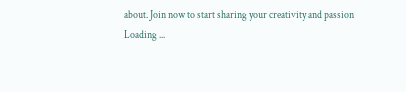about. Join now to start sharing your creativity and passion
Loading ...